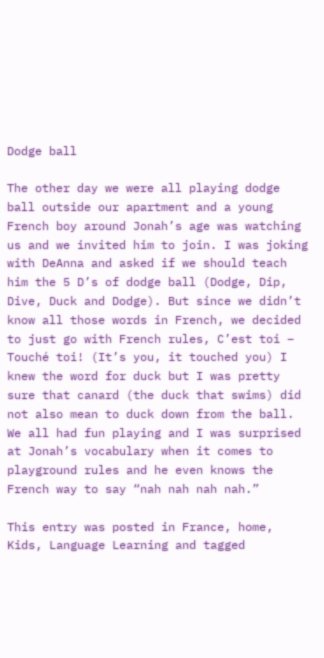Dodge ball

The other day we were all playing dodge ball outside our apartment and a young French boy around Jonah’s age was watching us and we invited him to join. I was joking with DeAnna and asked if we should teach him the 5 D’s of dodge ball (Dodge, Dip, Dive, Duck and Dodge). But since we didn’t know all those words in French, we decided to just go with French rules, C’est toi – Touché toi! (It’s you, it touched you) I knew the word for duck but I was pretty sure that canard (the duck that swims) did not also mean to duck down from the ball. We all had fun playing and I was surprised at Jonah’s vocabulary when it comes to playground rules and he even knows the French way to say “nah nah nah nah.”

This entry was posted in France, home, Kids, Language Learning and tagged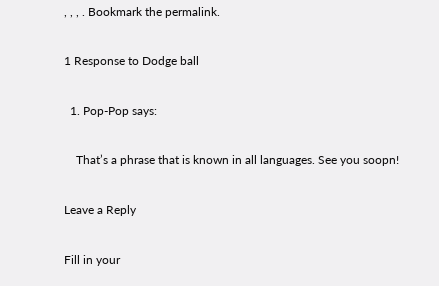, , , . Bookmark the permalink.

1 Response to Dodge ball

  1. Pop-Pop says:

    That’s a phrase that is known in all languages. See you soopn!

Leave a Reply

Fill in your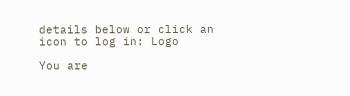details below or click an icon to log in: Logo

You are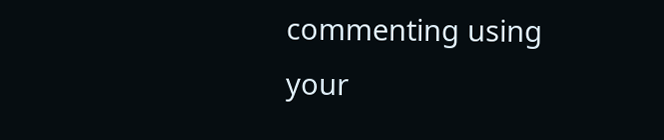commenting using your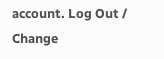account. Log Out /  Change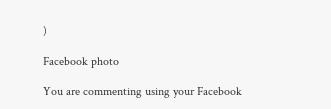)

Facebook photo

You are commenting using your Facebook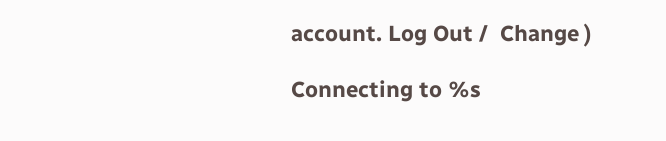account. Log Out /  Change )

Connecting to %s